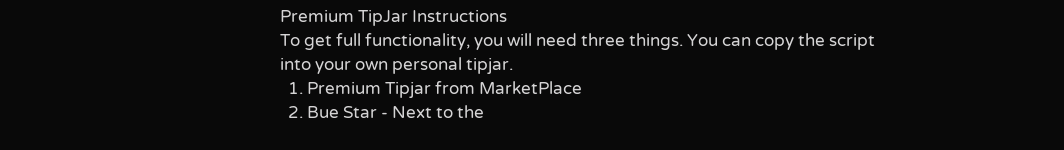Premium TipJar Instructions
To get full functionality, you will need three things. You can copy the script into your own personal tipjar.
  1. Premium Tipjar from MarketPlace
  2. Bue Star - Next to the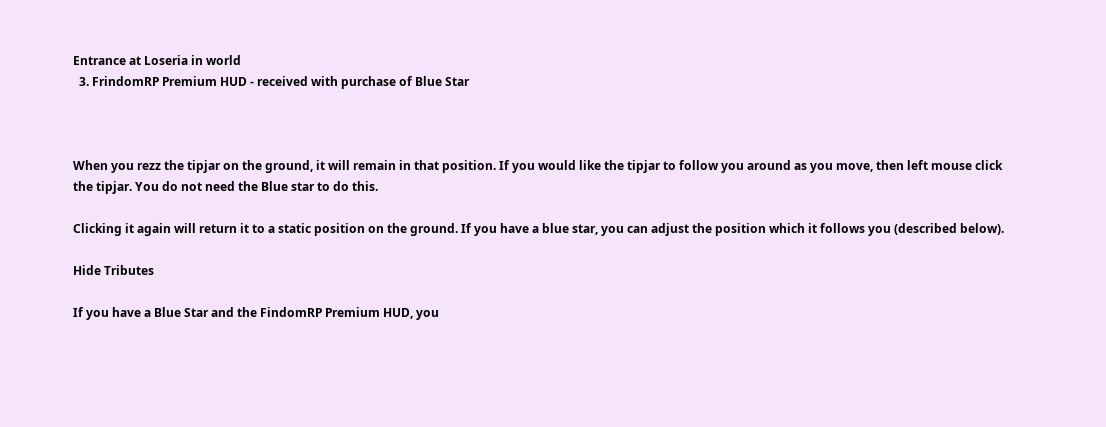Entrance at Loseria in world
  3. FrindomRP Premium HUD - received with purchase of Blue Star



When you rezz the tipjar on the ground, it will remain in that position. If you would like the tipjar to follow you around as you move, then left mouse click the tipjar. You do not need the Blue star to do this.

Clicking it again will return it to a static position on the ground. If you have a blue star, you can adjust the position which it follows you (described below).

Hide Tributes

If you have a Blue Star and the FindomRP Premium HUD, you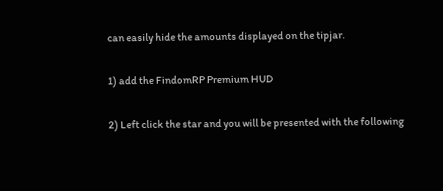can easily hide the amounts displayed on the tipjar.

1) add the FindomRP Premium HUD

2) Left click the star and you will be presented with the following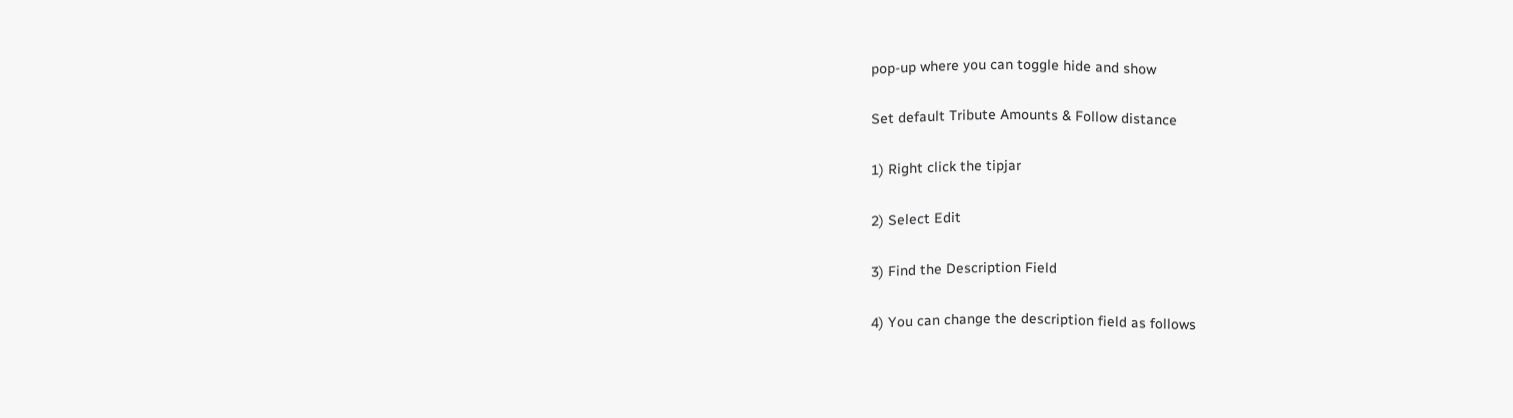pop-up where you can toggle hide and show

Set default Tribute Amounts & Follow distance

1) Right click the tipjar

2) Select Edit

3) Find the Description Field

4) You can change the description field as follows